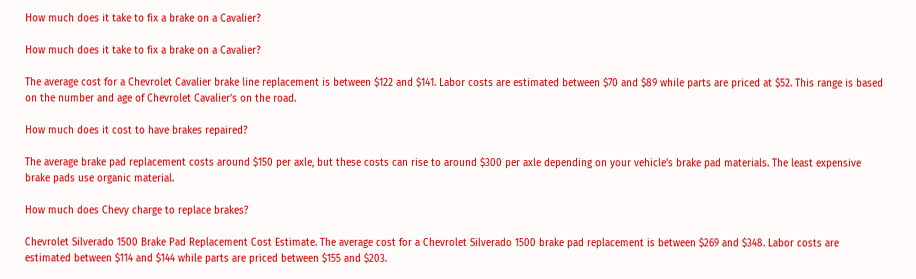How much does it take to fix a brake on a Cavalier?

How much does it take to fix a brake on a Cavalier?

The average cost for a Chevrolet Cavalier brake line replacement is between $122 and $141. Labor costs are estimated between $70 and $89 while parts are priced at $52. This range is based on the number and age of Chevrolet Cavalier’s on the road.

How much does it cost to have brakes repaired?

The average brake pad replacement costs around $150 per axle, but these costs can rise to around $300 per axle depending on your vehicle’s brake pad materials. The least expensive brake pads use organic material.

How much does Chevy charge to replace brakes?

Chevrolet Silverado 1500 Brake Pad Replacement Cost Estimate. The average cost for a Chevrolet Silverado 1500 brake pad replacement is between $269 and $348. Labor costs are estimated between $114 and $144 while parts are priced between $155 and $203.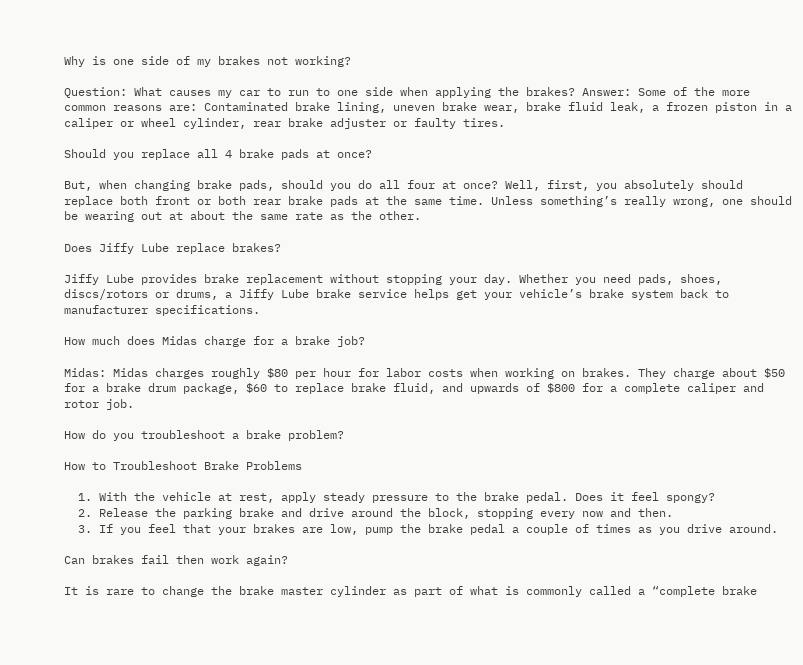Why is one side of my brakes not working?

Question: What causes my car to run to one side when applying the brakes? Answer: Some of the more common reasons are: Contaminated brake lining, uneven brake wear, brake fluid leak, a frozen piston in a caliper or wheel cylinder, rear brake adjuster or faulty tires.

Should you replace all 4 brake pads at once?

But, when changing brake pads, should you do all four at once? Well, first, you absolutely should replace both front or both rear brake pads at the same time. Unless something’s really wrong, one should be wearing out at about the same rate as the other.

Does Jiffy Lube replace brakes?

Jiffy Lube provides brake replacement without stopping your day. Whether you need pads, shoes, discs/rotors or drums, a Jiffy Lube brake service helps get your vehicle’s brake system back to manufacturer specifications.

How much does Midas charge for a brake job?

Midas: Midas charges roughly $80 per hour for labor costs when working on brakes. They charge about $50 for a brake drum package, $60 to replace brake fluid, and upwards of $800 for a complete caliper and rotor job.

How do you troubleshoot a brake problem?

How to Troubleshoot Brake Problems

  1. With the vehicle at rest, apply steady pressure to the brake pedal. Does it feel spongy?
  2. Release the parking brake and drive around the block, stopping every now and then.
  3. If you feel that your brakes are low, pump the brake pedal a couple of times as you drive around.

Can brakes fail then work again?

It is rare to change the brake master cylinder as part of what is commonly called a “complete brake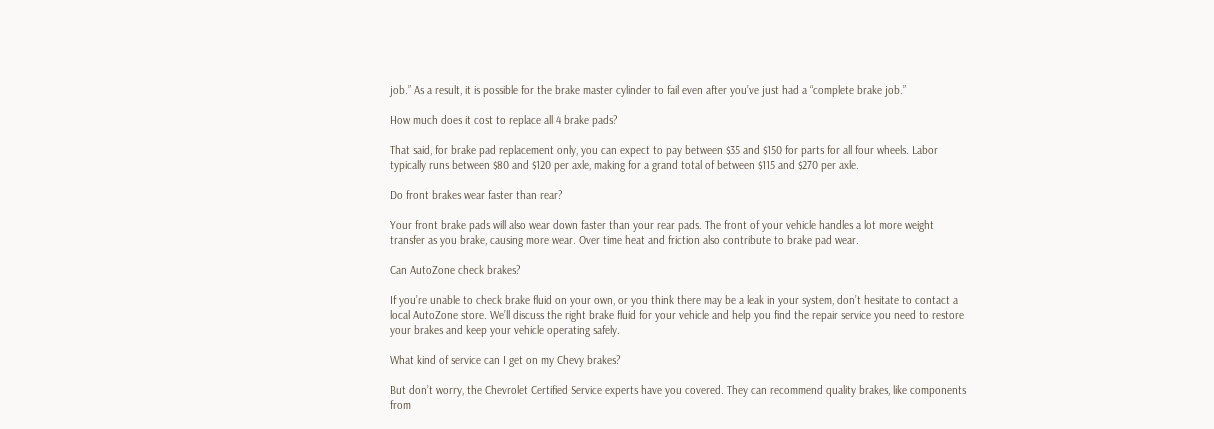job.” As a result, it is possible for the brake master cylinder to fail even after you’ve just had a “complete brake job.”

How much does it cost to replace all 4 brake pads?

That said, for brake pad replacement only, you can expect to pay between $35 and $150 for parts for all four wheels. Labor typically runs between $80 and $120 per axle, making for a grand total of between $115 and $270 per axle.

Do front brakes wear faster than rear?

Your front brake pads will also wear down faster than your rear pads. The front of your vehicle handles a lot more weight transfer as you brake, causing more wear. Over time heat and friction also contribute to brake pad wear.

Can AutoZone check brakes?

If you’re unable to check brake fluid on your own, or you think there may be a leak in your system, don’t hesitate to contact a local AutoZone store. We’ll discuss the right brake fluid for your vehicle and help you find the repair service you need to restore your brakes and keep your vehicle operating safely.

What kind of service can I get on my Chevy brakes?

But don’t worry, the Chevrolet Certified Service experts have you covered. They can recommend quality brakes, like components from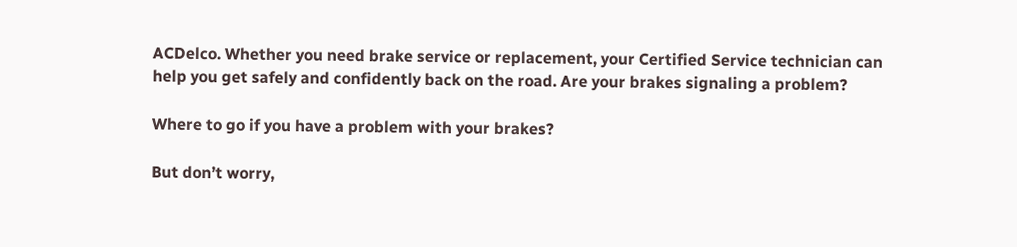ACDelco. Whether you need brake service or replacement, your Certified Service technician can help you get safely and confidently back on the road. Are your brakes signaling a problem?

Where to go if you have a problem with your brakes?

But don’t worry,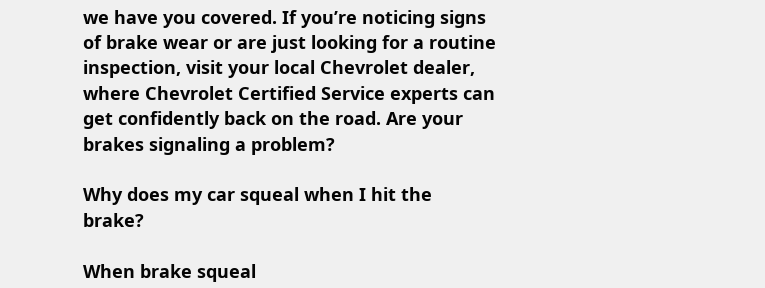we have you covered. If you’re noticing signs of brake wear or are just looking for a routine inspection, visit your local Chevrolet dealer, where Chevrolet Certified Service experts can get confidently back on the road. Are your brakes signaling a problem?

Why does my car squeal when I hit the brake?

When brake squeal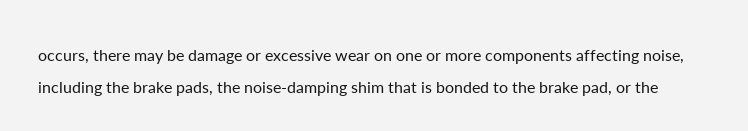occurs, there may be damage or excessive wear on one or more components affecting noise, including the brake pads, the noise-damping shim that is bonded to the brake pad, or the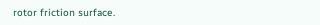rotor friction surface.